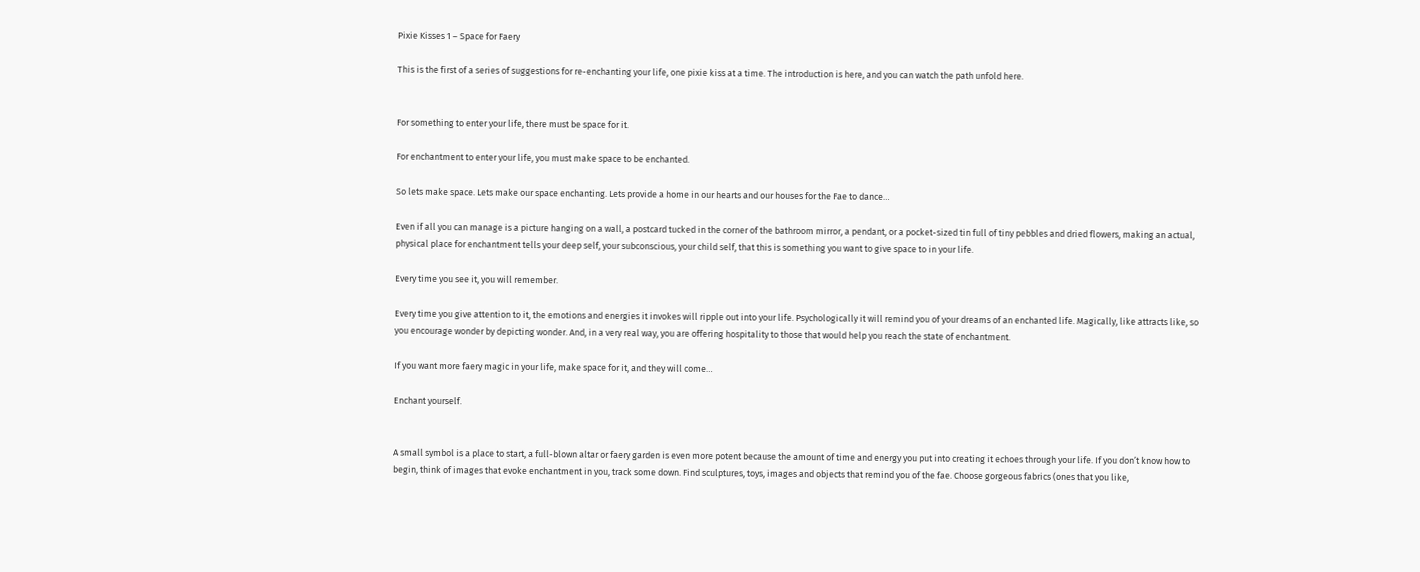Pixie Kisses 1 – Space for Faery

This is the first of a series of suggestions for re-enchanting your life, one pixie kiss at a time. The introduction is here, and you can watch the path unfold here.


For something to enter your life, there must be space for it.

For enchantment to enter your life, you must make space to be enchanted.

So lets make space. Lets make our space enchanting. Lets provide a home in our hearts and our houses for the Fae to dance…

Even if all you can manage is a picture hanging on a wall, a postcard tucked in the corner of the bathroom mirror, a pendant, or a pocket-sized tin full of tiny pebbles and dried flowers, making an actual, physical place for enchantment tells your deep self, your subconscious, your child self, that this is something you want to give space to in your life.

Every time you see it, you will remember.

Every time you give attention to it, the emotions and energies it invokes will ripple out into your life. Psychologically it will remind you of your dreams of an enchanted life. Magically, like attracts like, so you encourage wonder by depicting wonder. And, in a very real way, you are offering hospitality to those that would help you reach the state of enchantment.

If you want more faery magic in your life, make space for it, and they will come…

Enchant yourself.


A small symbol is a place to start, a full-blown altar or faery garden is even more potent because the amount of time and energy you put into creating it echoes through your life. If you don’t know how to begin, think of images that evoke enchantment in you, track some down. Find sculptures, toys, images and objects that remind you of the fae. Choose gorgeous fabrics (ones that you like,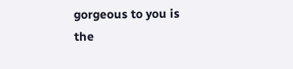gorgeous to you is the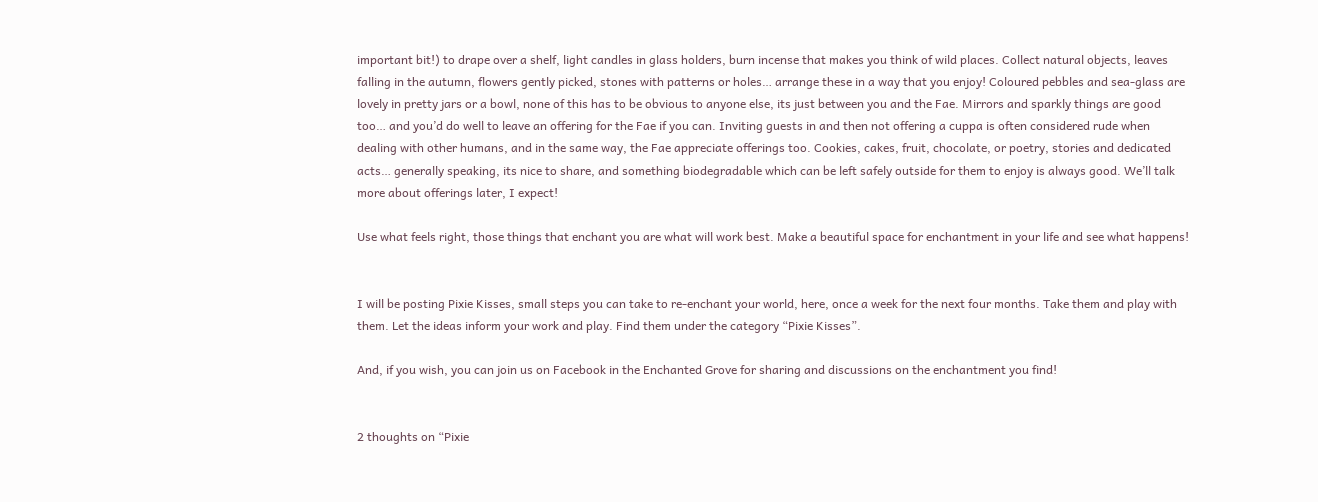important bit!) to drape over a shelf, light candles in glass holders, burn incense that makes you think of wild places. Collect natural objects, leaves falling in the autumn, flowers gently picked, stones with patterns or holes… arrange these in a way that you enjoy! Coloured pebbles and sea-glass are lovely in pretty jars or a bowl, none of this has to be obvious to anyone else, its just between you and the Fae. Mirrors and sparkly things are good too… and you’d do well to leave an offering for the Fae if you can. Inviting guests in and then not offering a cuppa is often considered rude when dealing with other humans, and in the same way, the Fae appreciate offerings too. Cookies, cakes, fruit, chocolate, or poetry, stories and dedicated acts… generally speaking, its nice to share, and something biodegradable which can be left safely outside for them to enjoy is always good. We’ll talk more about offerings later, I expect!

Use what feels right, those things that enchant you are what will work best. Make a beautiful space for enchantment in your life and see what happens!


I will be posting Pixie Kisses, small steps you can take to re-enchant your world, here, once a week for the next four months. Take them and play with them. Let the ideas inform your work and play. Find them under the category “Pixie Kisses”.

And, if you wish, you can join us on Facebook in the Enchanted Grove for sharing and discussions on the enchantment you find!


2 thoughts on “Pixie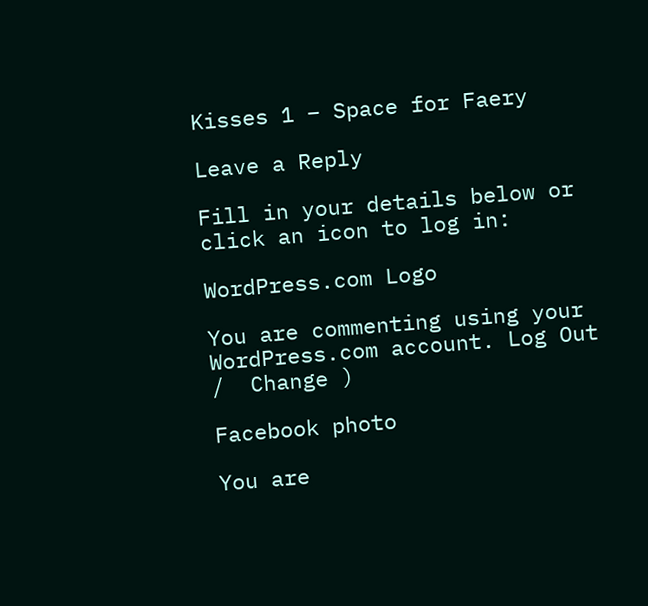Kisses 1 – Space for Faery

Leave a Reply

Fill in your details below or click an icon to log in:

WordPress.com Logo

You are commenting using your WordPress.com account. Log Out /  Change )

Facebook photo

You are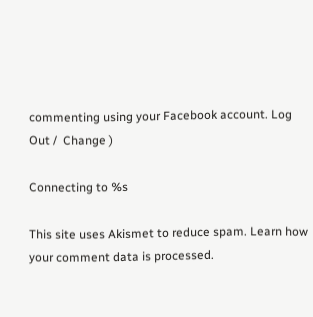commenting using your Facebook account. Log Out /  Change )

Connecting to %s

This site uses Akismet to reduce spam. Learn how your comment data is processed.